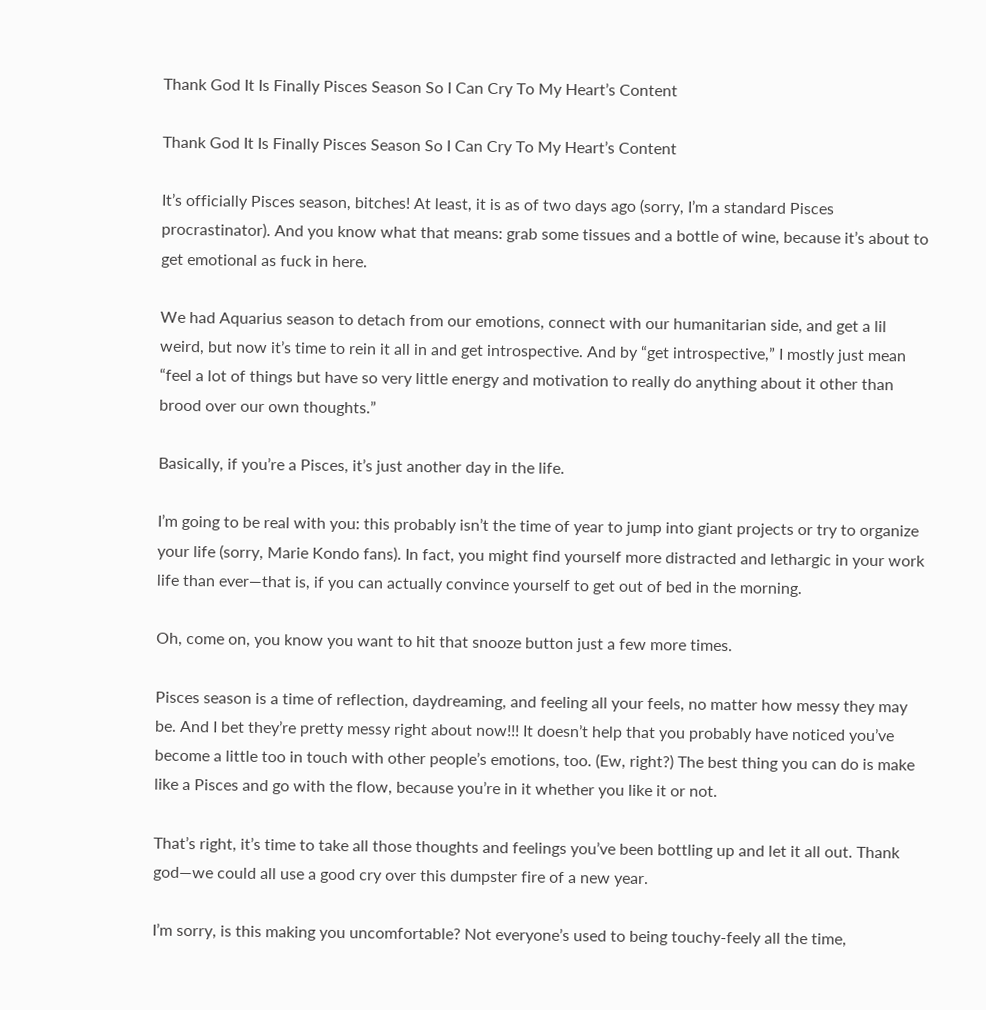Thank God It Is Finally Pisces Season So I Can Cry To My Heart’s Content

Thank God It Is Finally Pisces Season So I Can Cry To My Heart’s Content

It’s officially Pisces season, bitches! At least, it is as of two days ago (sorry, I’m a standard Pisces procrastinator). And you know what that means: grab some tissues and a bottle of wine, because it’s about to get emotional as fuck in here.

We had Aquarius season to detach from our emotions, connect with our humanitarian side, and get a lil weird, but now it’s time to rein it all in and get introspective. And by “get introspective,” I mostly just mean “feel a lot of things but have so very little energy and motivation to really do anything about it other than brood over our own thoughts.”

Basically, if you’re a Pisces, it’s just another day in the life.

I’m going to be real with you: this probably isn’t the time of year to jump into giant projects or try to organize your life (sorry, Marie Kondo fans). In fact, you might find yourself more distracted and lethargic in your work life than ever—that is, if you can actually convince yourself to get out of bed in the morning.

Oh, come on, you know you want to hit that snooze button just a few more times.

Pisces season is a time of reflection, daydreaming, and feeling all your feels, no matter how messy they may be. And I bet they’re pretty messy right about now!!! It doesn’t help that you probably have noticed you’ve become a little too in touch with other people’s emotions, too. (Ew, right?) The best thing you can do is make like a Pisces and go with the flow, because you’re in it whether you like it or not.

That’s right, it’s time to take all those thoughts and feelings you’ve been bottling up and let it all out. Thank god—we could all use a good cry over this dumpster fire of a new year.

I’m sorry, is this making you uncomfortable? Not everyone’s used to being touchy-feely all the time,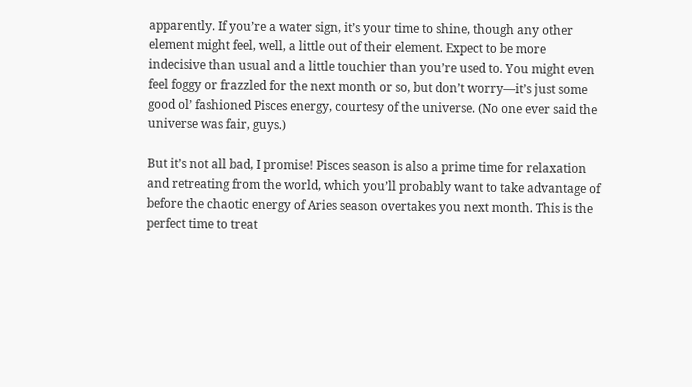apparently. If you’re a water sign, it’s your time to shine, though any other element might feel, well, a little out of their element. Expect to be more indecisive than usual and a little touchier than you’re used to. You might even feel foggy or frazzled for the next month or so, but don’t worry—it’s just some good ol’ fashioned Pisces energy, courtesy of the universe. (No one ever said the universe was fair, guys.)

But it’s not all bad, I promise! Pisces season is also a prime time for relaxation and retreating from the world, which you’ll probably want to take advantage of before the chaotic energy of Aries season overtakes you next month. This is the perfect time to treat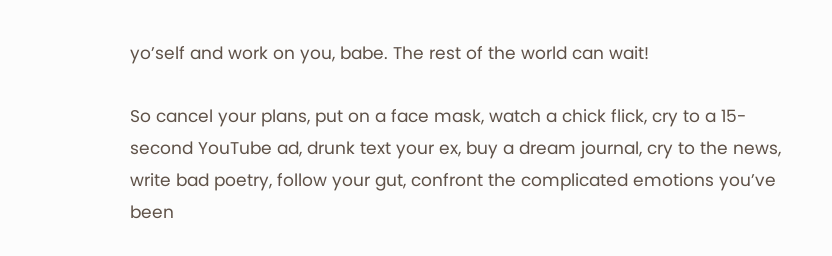yo’self and work on you, babe. The rest of the world can wait!

So cancel your plans, put on a face mask, watch a chick flick, cry to a 15-second YouTube ad, drunk text your ex, buy a dream journal, cry to the news, write bad poetry, follow your gut, confront the complicated emotions you’ve been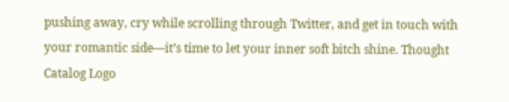pushing away, cry while scrolling through Twitter, and get in touch with your romantic side—it’s time to let your inner soft bitch shine. Thought Catalog Logo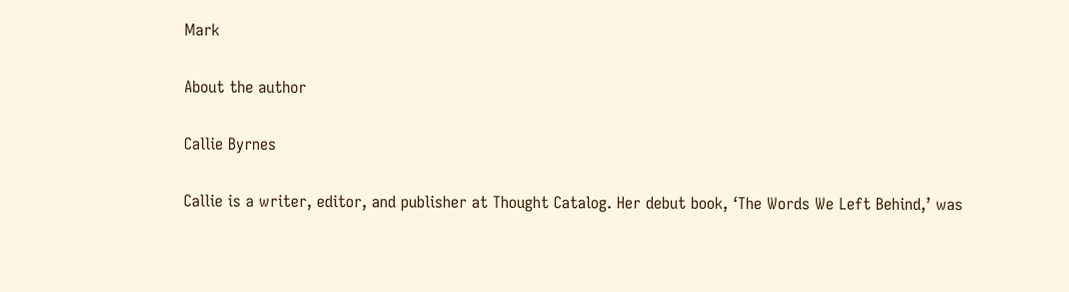Mark

About the author

Callie Byrnes

Callie is a writer, editor, and publisher at Thought Catalog. Her debut book, ‘The Words We Left Behind,’ was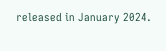released in January 2024.